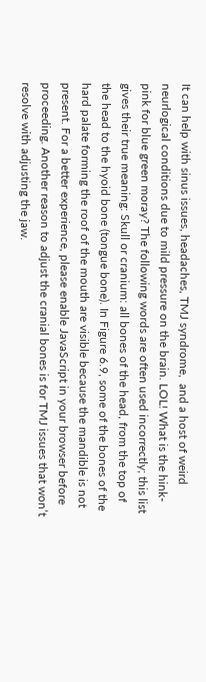It can help with sinus issues, headaches, TMJ syndrome,  and a host of weird neurlogical conditions due to mild pressure on the brain. LOL! What is the hink-pink for blue green moray? The following words are often used incorrectly; this list gives their true meaning: Skull or cranium: all bones of the head, from the top of the head to the hyoid bone (tongue bone). In Figure 6.9, some of the bones of the hard palate forming the roof of the mouth are visible because the mandible is not present. For a better experience, please enable JavaScript in your browser before proceeding. Another reason to adjust the cranial bones is for TMJ issues that won’t resolve with adjusting the jaw.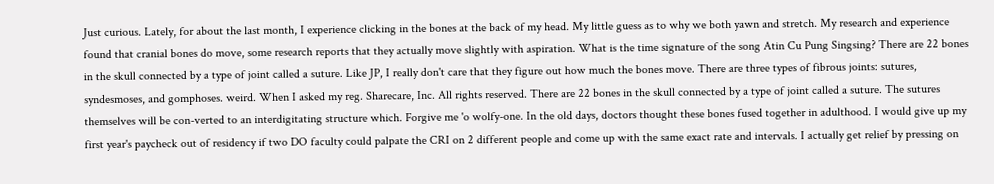Just curious. Lately, for about the last month, I experience clicking in the bones at the back of my head. My little guess as to why we both yawn and stretch. My research and experience found that cranial bones do move, some research reports that they actually move slightly with aspiration. What is the time signature of the song Atin Cu Pung Singsing? There are 22 bones in the skull connected by a type of joint called a suture. Like JP, I really don't care that they figure out how much the bones move. There are three types of fibrous joints: sutures, syndesmoses, and gomphoses. weird. When I asked my reg. Sharecare, Inc. All rights reserved. There are 22 bones in the skull connected by a type of joint called a suture. The sutures themselves will be con-verted to an interdigitating structure which. Forgive me 'o wolfy-one. In the old days, doctors thought these bones fused together in adulthood. I would give up my first year's paycheck out of residency if two DO faculty could palpate the CRI on 2 different people and come up with the same exact rate and intervals. I actually get relief by pressing on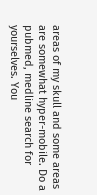areas of my skull and some areas are somewhat hyper-mobile. Do a pubmed, medline search for yourselves. You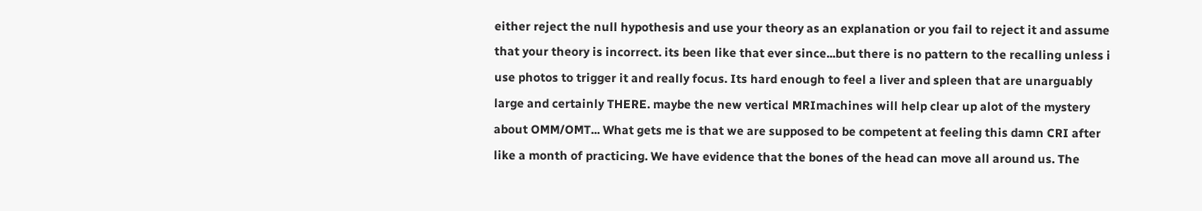either reject the null hypothesis and use your theory as an explanation or you fail to reject it and assume that your theory is incorrect. its been like that ever since...but there is no pattern to the recalling unless i use photos to trigger it and really focus. Its hard enough to feel a liver and spleen that are unarguably large and certainly THERE. maybe the new vertical MRImachines will help clear up alot of the mystery about OMM/OMT... What gets me is that we are supposed to be competent at feeling this damn CRI after like a month of practicing. We have evidence that the bones of the head can move all around us. The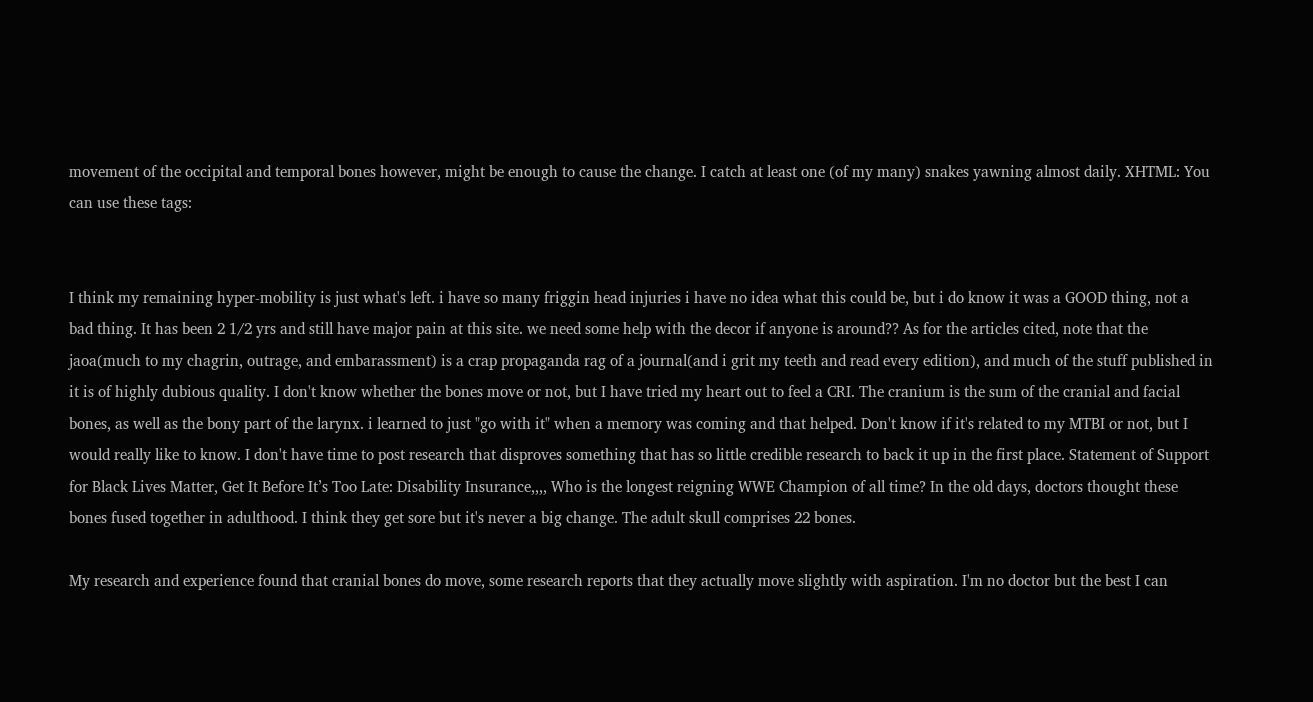movement of the occipital and temporal bones however, might be enough to cause the change. I catch at least one (of my many) snakes yawning almost daily. XHTML: You can use these tags:


I think my remaining hyper-mobility is just what's left. i have so many friggin head injuries i have no idea what this could be, but i do know it was a GOOD thing, not a bad thing. It has been 2 1/2 yrs and still have major pain at this site. we need some help with the decor if anyone is around?? As for the articles cited, note that the jaoa(much to my chagrin, outrage, and embarassment) is a crap propaganda rag of a journal(and i grit my teeth and read every edition), and much of the stuff published in it is of highly dubious quality. I don't know whether the bones move or not, but I have tried my heart out to feel a CRI. The cranium is the sum of the cranial and facial bones, as well as the bony part of the larynx. i learned to just "go with it" when a memory was coming and that helped. Don't know if it's related to my MTBI or not, but I would really like to know. I don't have time to post research that disproves something that has so little credible research to back it up in the first place. Statement of Support for Black Lives Matter, Get It Before It’s Too Late: Disability Insurance,,,, Who is the longest reigning WWE Champion of all time? In the old days, doctors thought these bones fused together in adulthood. I think they get sore but it's never a big change. The adult skull comprises 22 bones.

My research and experience found that cranial bones do move, some research reports that they actually move slightly with aspiration. I'm no doctor but the best I can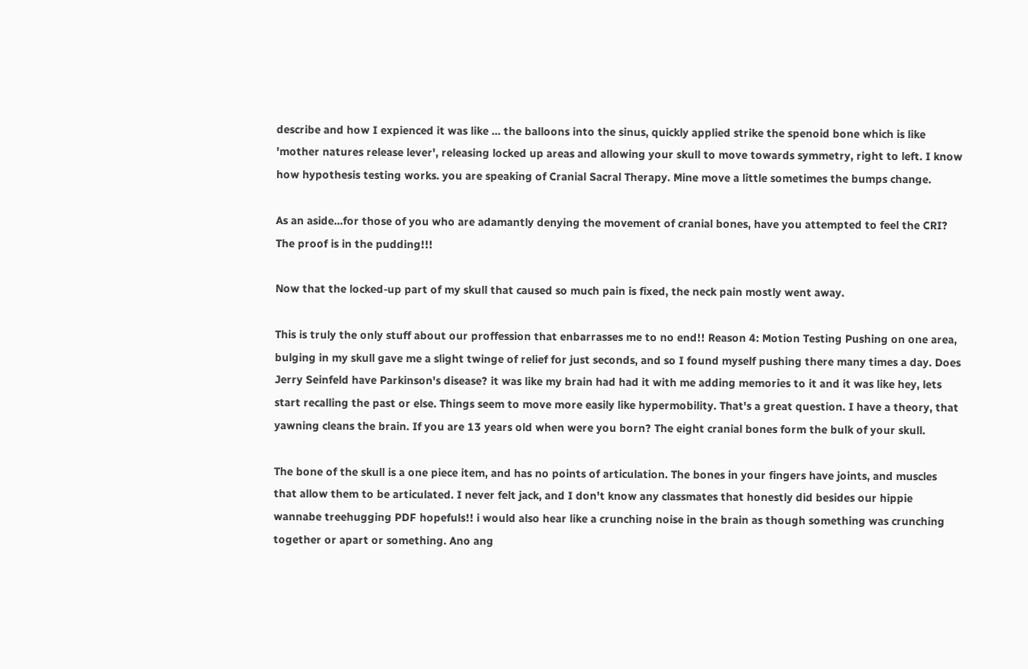describe and how I expienced it was like ... the balloons into the sinus, quickly applied strike the spenoid bone which is like 'mother natures release lever', releasing locked up areas and allowing your skull to move towards symmetry, right to left. I know how hypothesis testing works. you are speaking of Cranial Sacral Therapy. Mine move a little sometimes the bumps change.

As an aside...for those of you who are adamantly denying the movement of cranial bones, have you attempted to feel the CRI? The proof is in the pudding!!!

Now that the locked-up part of my skull that caused so much pain is fixed, the neck pain mostly went away.

This is truly the only stuff about our proffession that enbarrasses me to no end!! Reason 4: Motion Testing Pushing on one area, bulging in my skull gave me a slight twinge of relief for just seconds, and so I found myself pushing there many times a day. Does Jerry Seinfeld have Parkinson's disease? it was like my brain had had it with me adding memories to it and it was like hey, lets start recalling the past or else. Things seem to move more easily like hypermobility. That's a great question. I have a theory, that yawning cleans the brain. If you are 13 years old when were you born? The eight cranial bones form the bulk of your skull.

The bone of the skull is a one piece item, and has no points of articulation. The bones in your fingers have joints, and muscles that allow them to be articulated. I never felt jack, and I don't know any classmates that honestly did besides our hippie wannabe treehugging PDF hopefuls!! i would also hear like a crunching noise in the brain as though something was crunching together or apart or something. Ano ang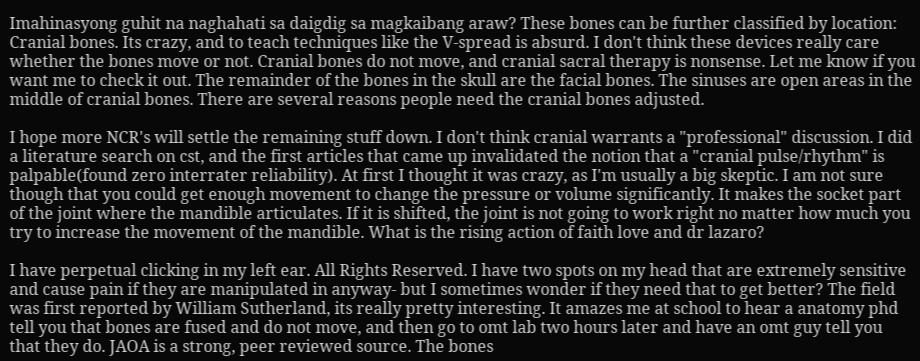Imahinasyong guhit na naghahati sa daigdig sa magkaibang araw? These bones can be further classified by location: Cranial bones. Its crazy, and to teach techniques like the V-spread is absurd. I don't think these devices really care whether the bones move or not. Cranial bones do not move, and cranial sacral therapy is nonsense. Let me know if you want me to check it out. The remainder of the bones in the skull are the facial bones. The sinuses are open areas in the middle of cranial bones. There are several reasons people need the cranial bones adjusted.

I hope more NCR's will settle the remaining stuff down. I don't think cranial warrants a "professional" discussion. I did a literature search on cst, and the first articles that came up invalidated the notion that a "cranial pulse/rhythm" is palpable(found zero interrater reliability). At first I thought it was crazy, as I'm usually a big skeptic. I am not sure though that you could get enough movement to change the pressure or volume significantly. It makes the socket part of the joint where the mandible articulates. If it is shifted, the joint is not going to work right no matter how much you try to increase the movement of the mandible. What is the rising action of faith love and dr lazaro?

I have perpetual clicking in my left ear. All Rights Reserved. I have two spots on my head that are extremely sensitive and cause pain if they are manipulated in anyway- but I sometimes wonder if they need that to get better? The field was first reported by William Sutherland, its really pretty interesting. It amazes me at school to hear a anatomy phd tell you that bones are fused and do not move, and then go to omt lab two hours later and have an omt guy tell you that they do. JAOA is a strong, peer reviewed source. The bones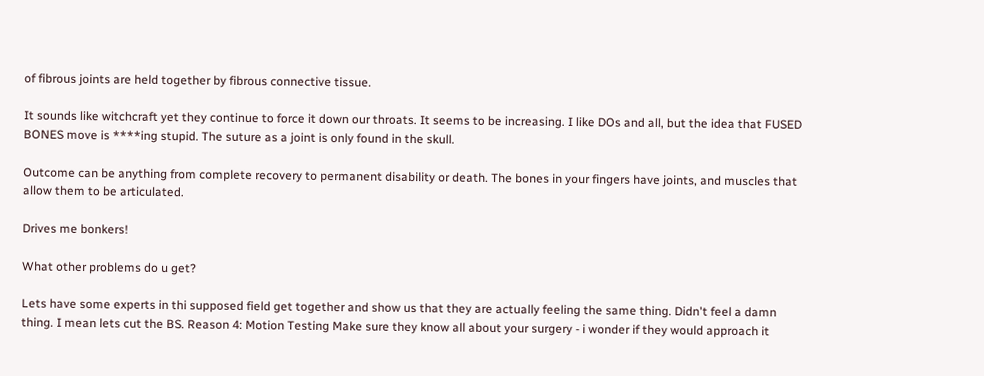of fibrous joints are held together by fibrous connective tissue.

It sounds like witchcraft yet they continue to force it down our throats. It seems to be increasing. I like DOs and all, but the idea that FUSED BONES move is ****ing stupid. The suture as a joint is only found in the skull.

Outcome can be anything from complete recovery to permanent disability or death. The bones in your fingers have joints, and muscles that allow them to be articulated.

Drives me bonkers!

What other problems do u get?

Lets have some experts in thi supposed field get together and show us that they are actually feeling the same thing. Didn't feel a damn thing. I mean lets cut the BS. Reason 4: Motion Testing Make sure they know all about your surgery - i wonder if they would approach it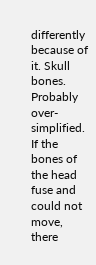differently because of it. Skull bones. Probably over-simplified. If the bones of the head fuse and could not move, there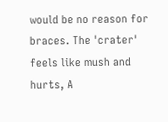would be no reason for braces. The 'crater' feels like mush and hurts, A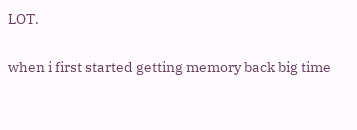LOT.

when i first started getting memory back big time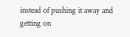instead of pushing it away and getting on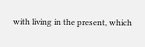with living in the present, which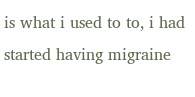is what i used to to, i had started having migraine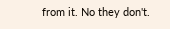from it. No they don't.